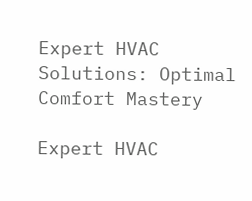Expert HVAC Solutions: Optimal Comfort Mastery

Expert HVAC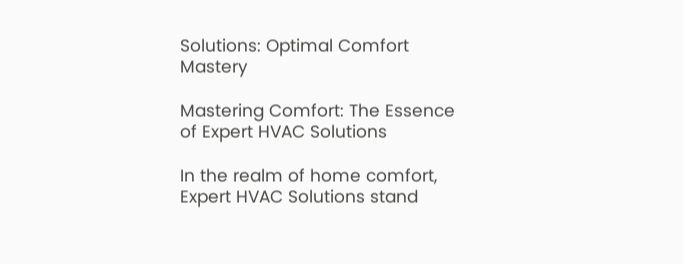Solutions: Optimal Comfort Mastery

Mastering Comfort: The Essence of Expert HVAC Solutions

In the realm of home comfort, Expert HVAC Solutions stand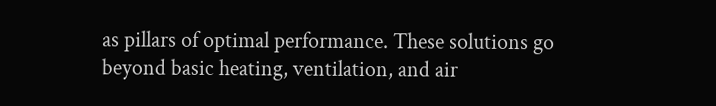as pillars of optimal performance. These solutions go beyond basic heating, ventilation, and air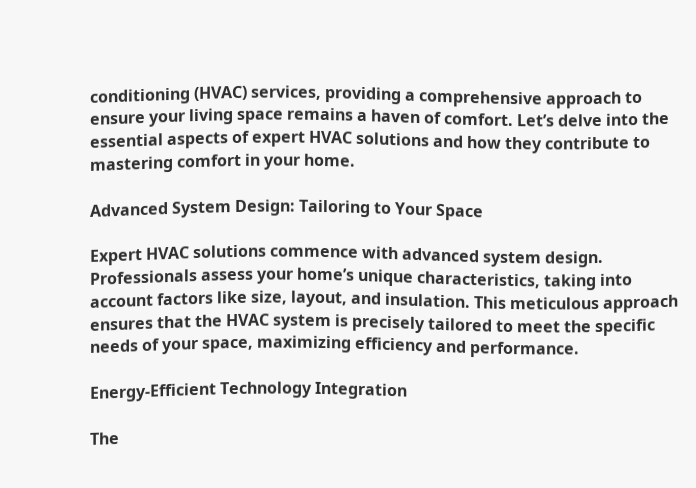conditioning (HVAC) services, providing a comprehensive approach to ensure your living space remains a haven of comfort. Let’s delve into the essential aspects of expert HVAC solutions and how they contribute to mastering comfort in your home.

Advanced System Design: Tailoring to Your Space

Expert HVAC solutions commence with advanced system design. Professionals assess your home’s unique characteristics, taking into account factors like size, layout, and insulation. This meticulous approach ensures that the HVAC system is precisely tailored to meet the specific needs of your space, maximizing efficiency and performance.

Energy-Efficient Technology Integration

The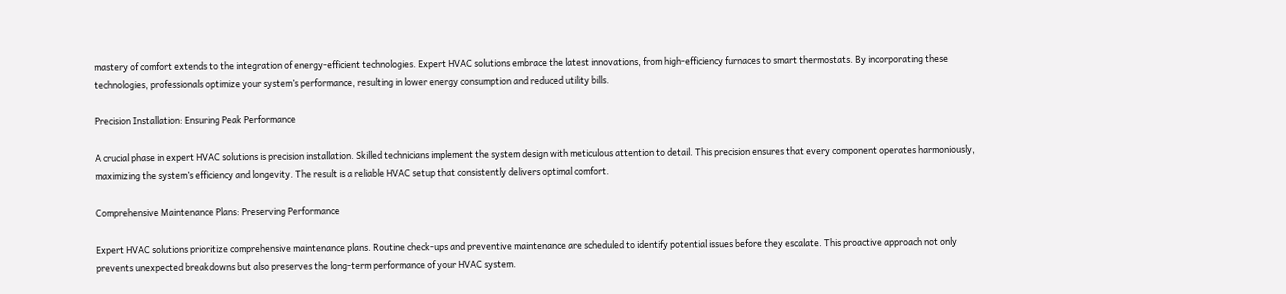mastery of comfort extends to the integration of energy-efficient technologies. Expert HVAC solutions embrace the latest innovations, from high-efficiency furnaces to smart thermostats. By incorporating these technologies, professionals optimize your system’s performance, resulting in lower energy consumption and reduced utility bills.

Precision Installation: Ensuring Peak Performance

A crucial phase in expert HVAC solutions is precision installation. Skilled technicians implement the system design with meticulous attention to detail. This precision ensures that every component operates harmoniously, maximizing the system’s efficiency and longevity. The result is a reliable HVAC setup that consistently delivers optimal comfort.

Comprehensive Maintenance Plans: Preserving Performance

Expert HVAC solutions prioritize comprehensive maintenance plans. Routine check-ups and preventive maintenance are scheduled to identify potential issues before they escalate. This proactive approach not only prevents unexpected breakdowns but also preserves the long-term performance of your HVAC system.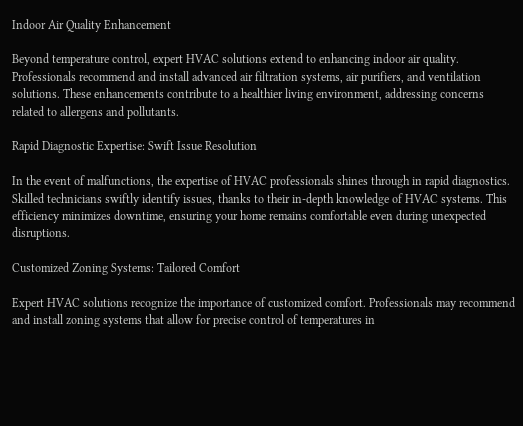Indoor Air Quality Enhancement

Beyond temperature control, expert HVAC solutions extend to enhancing indoor air quality. Professionals recommend and install advanced air filtration systems, air purifiers, and ventilation solutions. These enhancements contribute to a healthier living environment, addressing concerns related to allergens and pollutants.

Rapid Diagnostic Expertise: Swift Issue Resolution

In the event of malfunctions, the expertise of HVAC professionals shines through in rapid diagnostics. Skilled technicians swiftly identify issues, thanks to their in-depth knowledge of HVAC systems. This efficiency minimizes downtime, ensuring your home remains comfortable even during unexpected disruptions.

Customized Zoning Systems: Tailored Comfort

Expert HVAC solutions recognize the importance of customized comfort. Professionals may recommend and install zoning systems that allow for precise control of temperatures in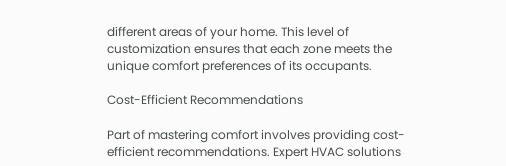different areas of your home. This level of customization ensures that each zone meets the unique comfort preferences of its occupants.

Cost-Efficient Recommendations

Part of mastering comfort involves providing cost-efficient recommendations. Expert HVAC solutions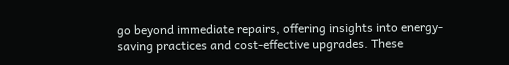go beyond immediate repairs, offering insights into energy-saving practices and cost-effective upgrades. These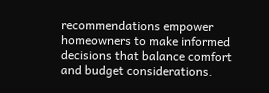recommendations empower homeowners to make informed decisions that balance comfort and budget considerations.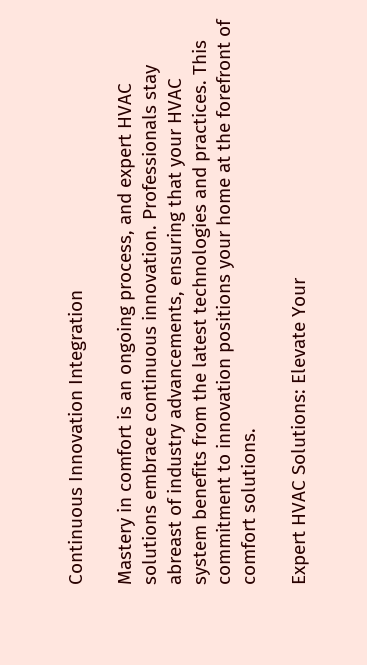Continuous Innovation Integration

Mastery in comfort is an ongoing process, and expert HVAC solutions embrace continuous innovation. Professionals stay abreast of industry advancements, ensuring that your HVAC system benefits from the latest technologies and practices. This commitment to innovation positions your home at the forefront of comfort solutions.

Expert HVAC Solutions: Elevate Your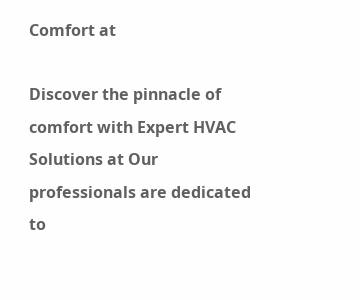Comfort at

Discover the pinnacle of comfort with Expert HVAC Solutions at Our professionals are dedicated to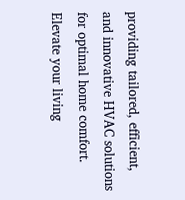providing tailored, efficient, and innovative HVAC solutions for optimal home comfort. Elevate your living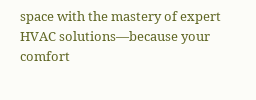space with the mastery of expert HVAC solutions—because your comfort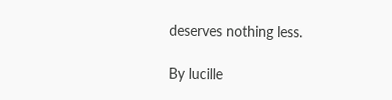deserves nothing less.

By lucille